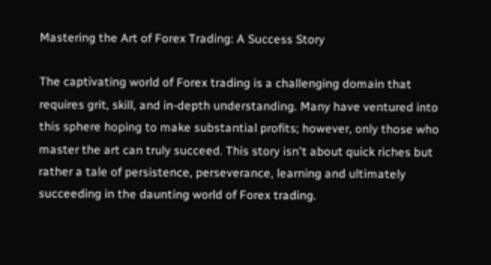Mastering the Art of Forex Trading: A Success Story

The captivating world of Forex trading is a challenging domain that requires grit, skill, and in-depth understanding. Many have ventured into this sphere hoping to make substantial profits; however, only those who master the art can truly succeed. This story isn't about quick riches but rather a tale of persistence, perseverance, learning and ultimately succeeding in the daunting world of Forex trading.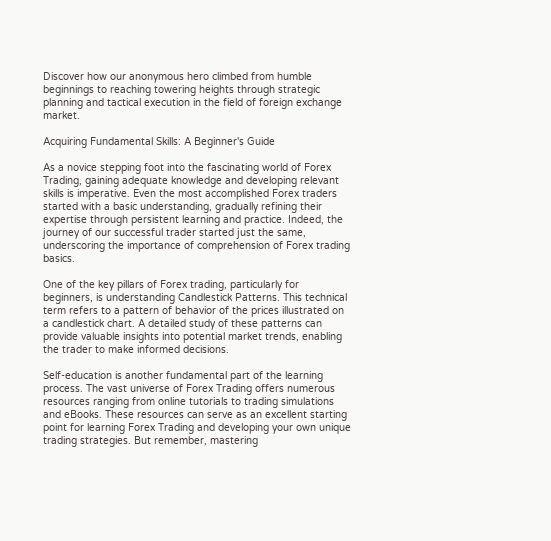Discover how our anonymous hero climbed from humble beginnings to reaching towering heights through strategic planning and tactical execution in the field of foreign exchange market.

Acquiring Fundamental Skills: A Beginner's Guide

As a novice stepping foot into the fascinating world of Forex Trading, gaining adequate knowledge and developing relevant skills is imperative. Even the most accomplished Forex traders started with a basic understanding, gradually refining their expertise through persistent learning and practice. Indeed, the journey of our successful trader started just the same, underscoring the importance of comprehension of Forex trading basics.

One of the key pillars of Forex trading, particularly for beginners, is understanding Candlestick Patterns. This technical term refers to a pattern of behavior of the prices illustrated on a candlestick chart. A detailed study of these patterns can provide valuable insights into potential market trends, enabling the trader to make informed decisions.

Self-education is another fundamental part of the learning process. The vast universe of Forex Trading offers numerous resources ranging from online tutorials to trading simulations and eBooks. These resources can serve as an excellent starting point for learning Forex Trading and developing your own unique trading strategies. But remember, mastering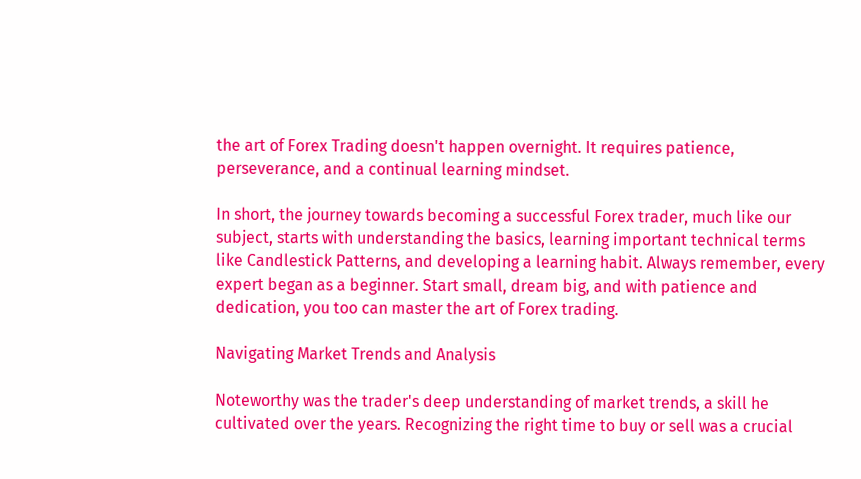the art of Forex Trading doesn't happen overnight. It requires patience, perseverance, and a continual learning mindset.

In short, the journey towards becoming a successful Forex trader, much like our subject, starts with understanding the basics, learning important technical terms like Candlestick Patterns, and developing a learning habit. Always remember, every expert began as a beginner. Start small, dream big, and with patience and dedication, you too can master the art of Forex trading.

Navigating Market Trends and Analysis

Noteworthy was the trader's deep understanding of market trends, a skill he cultivated over the years. Recognizing the right time to buy or sell was a crucial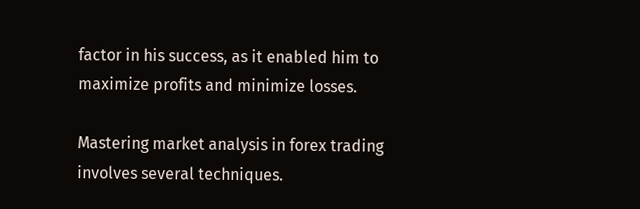factor in his success, as it enabled him to maximize profits and minimize losses.

Mastering market analysis in forex trading involves several techniques.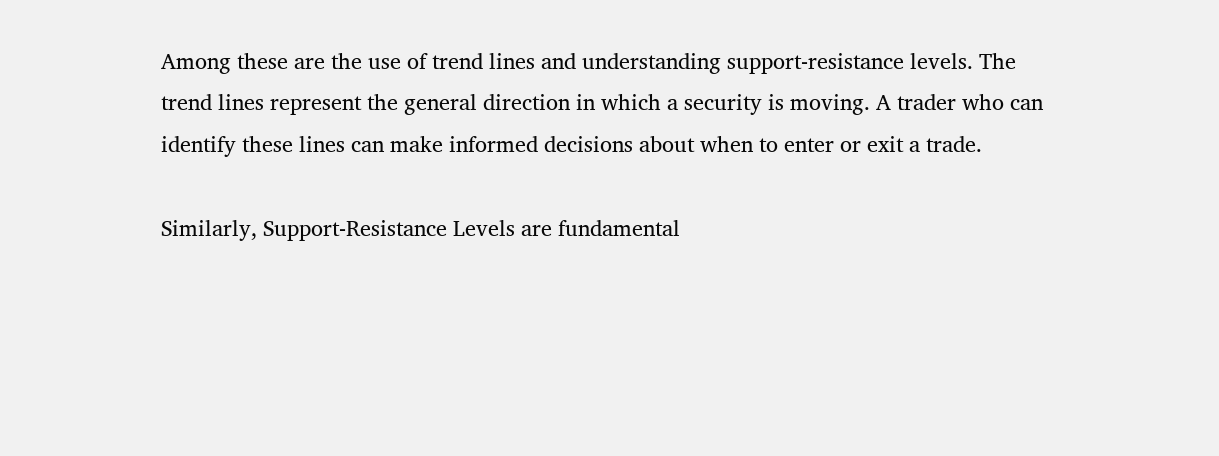Among these are the use of trend lines and understanding support-resistance levels. The trend lines represent the general direction in which a security is moving. A trader who can identify these lines can make informed decisions about when to enter or exit a trade.

Similarly, Support-Resistance Levels are fundamental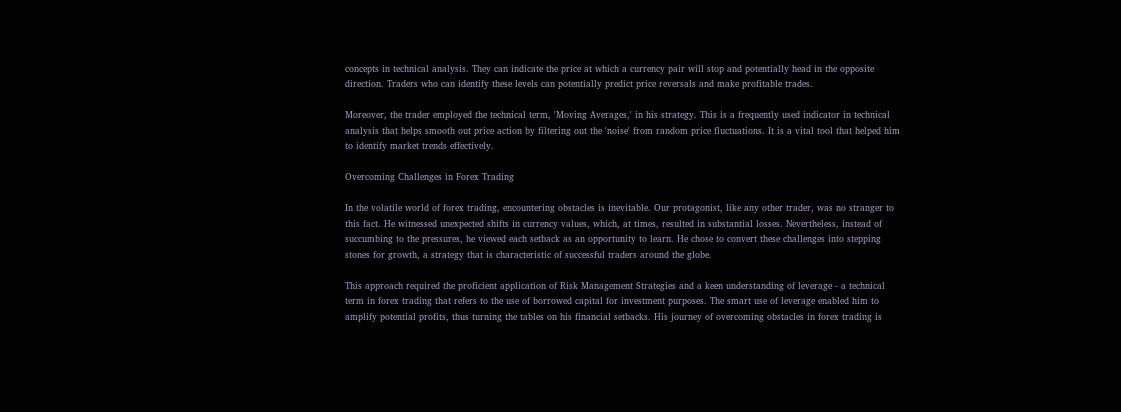concepts in technical analysis. They can indicate the price at which a currency pair will stop and potentially head in the opposite direction. Traders who can identify these levels can potentially predict price reversals and make profitable trades.

Moreover, the trader employed the technical term, 'Moving Averages,' in his strategy. This is a frequently used indicator in technical analysis that helps smooth out price action by filtering out the 'noise' from random price fluctuations. It is a vital tool that helped him to identify market trends effectively.

Overcoming Challenges in Forex Trading

In the volatile world of forex trading, encountering obstacles is inevitable. Our protagonist, like any other trader, was no stranger to this fact. He witnessed unexpected shifts in currency values, which, at times, resulted in substantial losses. Nevertheless, instead of succumbing to the pressures, he viewed each setback as an opportunity to learn. He chose to convert these challenges into stepping stones for growth, a strategy that is characteristic of successful traders around the globe.

This approach required the proficient application of Risk Management Strategies and a keen understanding of leverage - a technical term in forex trading that refers to the use of borrowed capital for investment purposes. The smart use of leverage enabled him to amplify potential profits, thus turning the tables on his financial setbacks. His journey of overcoming obstacles in forex trading is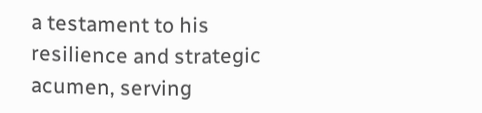a testament to his resilience and strategic acumen, serving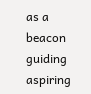as a beacon guiding aspiring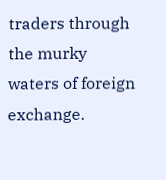traders through the murky waters of foreign exchange.